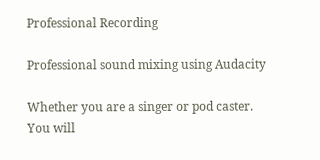Professional Recording

Professional sound mixing using Audacity

Whether you are a singer or pod caster. You will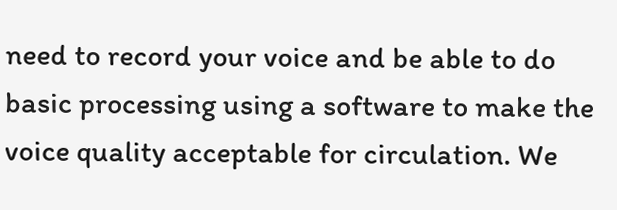need to record your voice and be able to do basic processing using a software to make the voice quality acceptable for circulation. We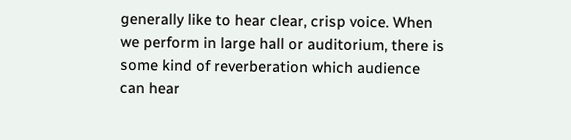generally like to hear clear, crisp voice. When we perform in large hall or auditorium, there is some kind of reverberation which audience can hear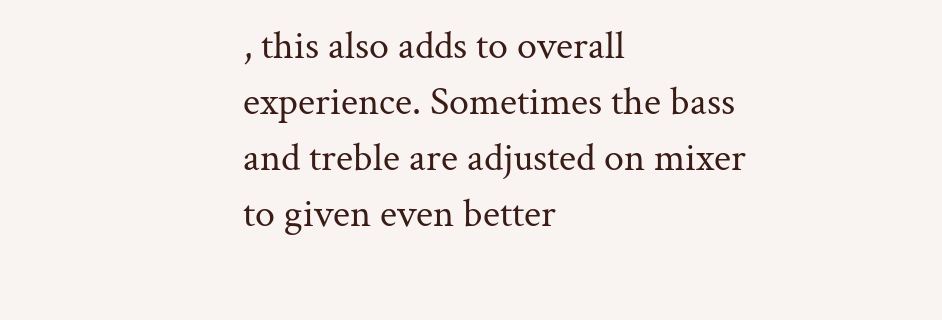, this also adds to overall experience. Sometimes the bass and treble are adjusted on mixer to given even better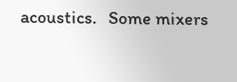acoustics.   Some mixers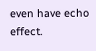even have echo effect.